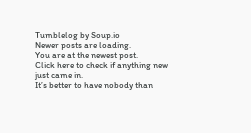Tumblelog by Soup.io
Newer posts are loading.
You are at the newest post.
Click here to check if anything new just came in.
It’s better to have nobody than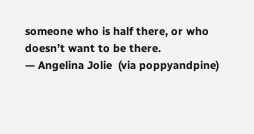someone who is half there, or who doesn’t want to be there.
— Angelina Jolie  (via poppyandpine)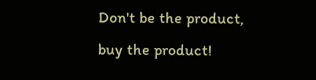Don't be the product, buy the product!